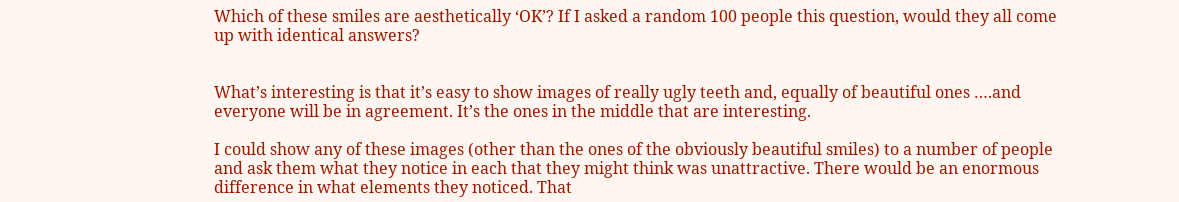Which of these smiles are aesthetically ‘OK’? If I asked a random 100 people this question, would they all come up with identical answers?


What’s interesting is that it’s easy to show images of really ugly teeth and, equally of beautiful ones ….and everyone will be in agreement. It’s the ones in the middle that are interesting.

I could show any of these images (other than the ones of the obviously beautiful smiles) to a number of people and ask them what they notice in each that they might think was unattractive. There would be an enormous difference in what elements they noticed. That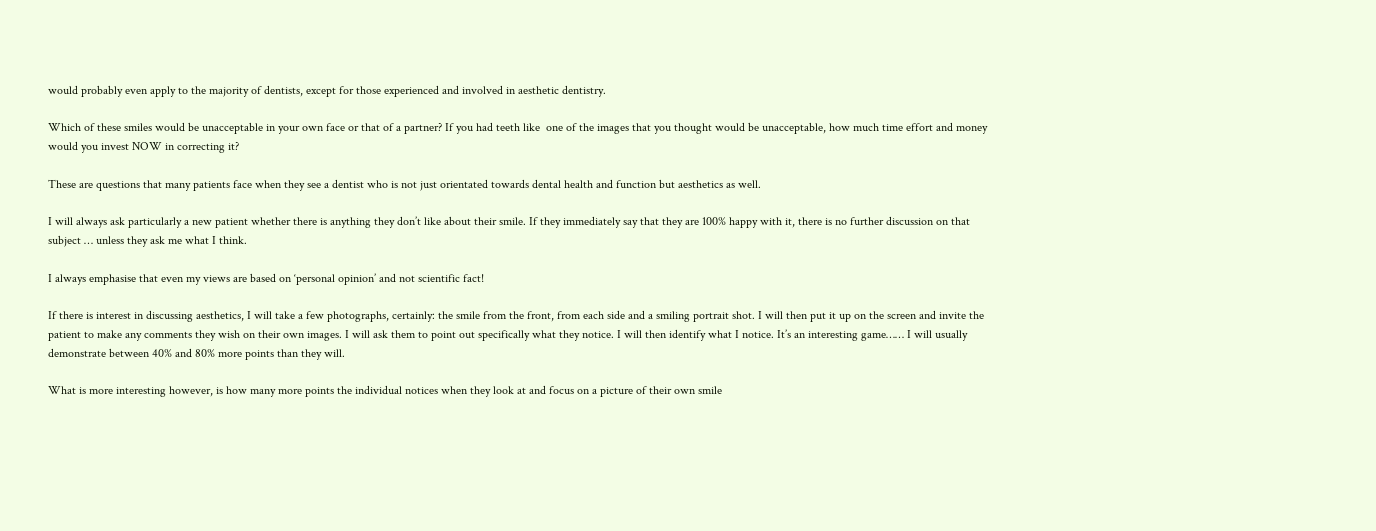would probably even apply to the majority of dentists, except for those experienced and involved in aesthetic dentistry.

Which of these smiles would be unacceptable in your own face or that of a partner? If you had teeth like  one of the images that you thought would be unacceptable, how much time effort and money would you invest NOW in correcting it?

These are questions that many patients face when they see a dentist who is not just orientated towards dental health and function but aesthetics as well.

I will always ask particularly a new patient whether there is anything they don’t like about their smile. If they immediately say that they are 100% happy with it, there is no further discussion on that subject … unless they ask me what I think.

I always emphasise that even my views are based on ‘personal opinion’ and not scientific fact!

If there is interest in discussing aesthetics, I will take a few photographs, certainly: the smile from the front, from each side and a smiling portrait shot. I will then put it up on the screen and invite the patient to make any comments they wish on their own images. I will ask them to point out specifically what they notice. I will then identify what I notice. It’s an interesting game…… I will usually demonstrate between 40% and 80% more points than they will.

What is more interesting however, is how many more points the individual notices when they look at and focus on a picture of their own smile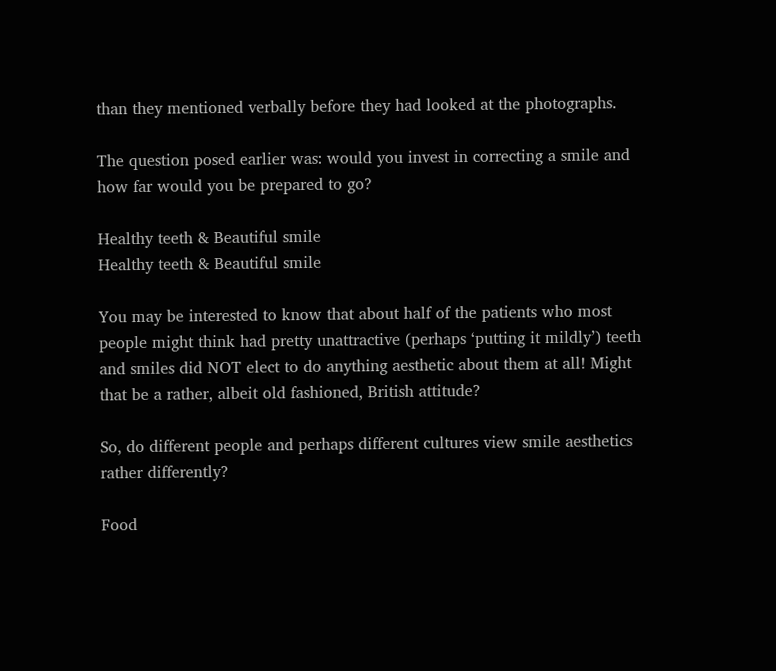than they mentioned verbally before they had looked at the photographs.

The question posed earlier was: would you invest in correcting a smile and how far would you be prepared to go?

Healthy teeth & Beautiful smile
Healthy teeth & Beautiful smile

You may be interested to know that about half of the patients who most people might think had pretty unattractive (perhaps ‘putting it mildly’) teeth and smiles did NOT elect to do anything aesthetic about them at all! Might that be a rather, albeit old fashioned, British attitude?

So, do different people and perhaps different cultures view smile aesthetics rather differently?

Food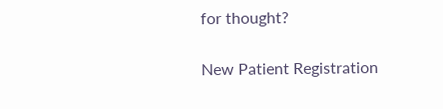for thought?

New Patient Registration